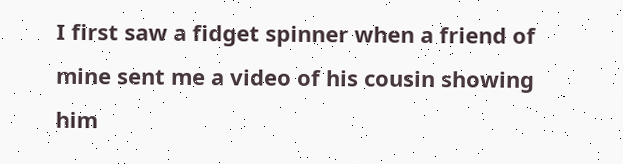I first saw a fidget spinner when a friend of mine sent me a video of his cousin showing him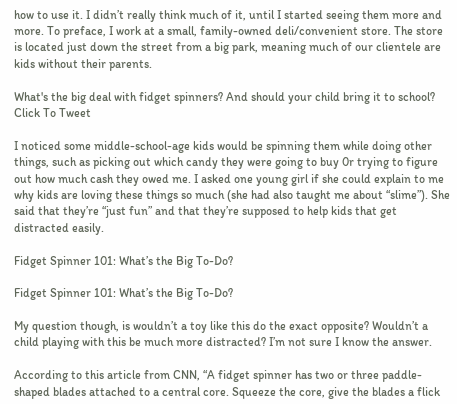how to use it. I didn’t really think much of it, until I started seeing them more and more. To preface, I work at a small, family-owned deli/convenient store. The store is located just down the street from a big park, meaning much of our clientele are kids without their parents.

What's the big deal with fidget spinners? And should your child bring it to school? Click To Tweet

I noticed some middle-school-age kids would be spinning them while doing other things, such as picking out which candy they were going to buy 0r trying to figure out how much cash they owed me. I asked one young girl if she could explain to me why kids are loving these things so much (she had also taught me about “slime”). She said that they’re “just fun” and that they’re supposed to help kids that get distracted easily.

Fidget Spinner 101: What’s the Big To-Do?

Fidget Spinner 101: What’s the Big To-Do?

My question though, is wouldn’t a toy like this do the exact opposite? Wouldn’t a child playing with this be much more distracted? I’m not sure I know the answer.

According to this article from CNN, “A fidget spinner has two or three paddle-shaped blades attached to a central core. Squeeze the core, give the blades a flick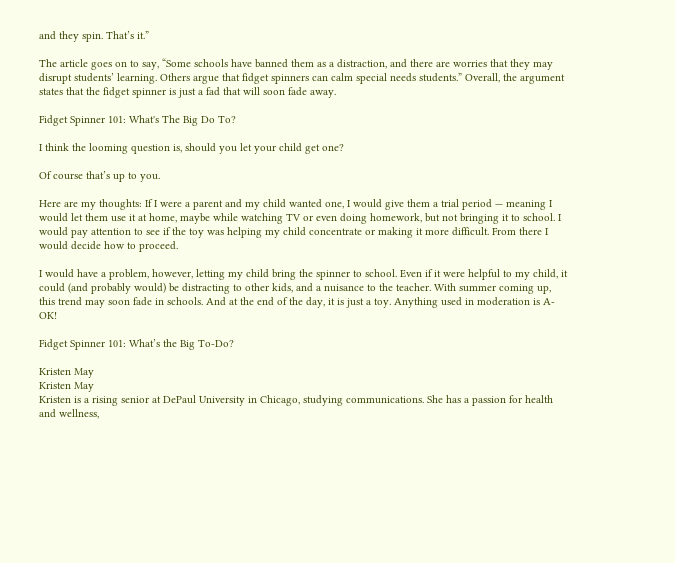and they spin. That’s it.”

The article goes on to say, “Some schools have banned them as a distraction, and there are worries that they may disrupt students’ learning. Others argue that fidget spinners can calm special needs students.” Overall, the argument states that the fidget spinner is just a fad that will soon fade away.

Fidget Spinner 101: What's The Big Do To?

I think the looming question is, should you let your child get one?

Of course that’s up to you.

Here are my thoughts: If I were a parent and my child wanted one, I would give them a trial period — meaning I would let them use it at home, maybe while watching TV or even doing homework, but not bringing it to school. I would pay attention to see if the toy was helping my child concentrate or making it more difficult. From there I would decide how to proceed.

I would have a problem, however, letting my child bring the spinner to school. Even if it were helpful to my child, it could (and probably would) be distracting to other kids, and a nuisance to the teacher. With summer coming up, this trend may soon fade in schools. And at the end of the day, it is just a toy. Anything used in moderation is A-OK!

Fidget Spinner 101: What’s the Big To-Do?

Kristen May
Kristen May
Kristen is a rising senior at DePaul University in Chicago, studying communications. She has a passion for health and wellness,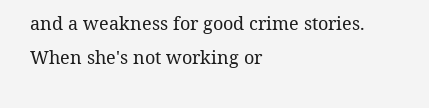and a weakness for good crime stories. When she's not working or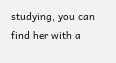studying, you can find her with a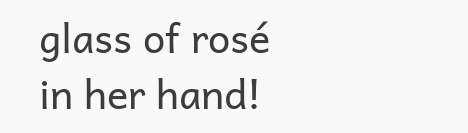glass of rosé in her hand!